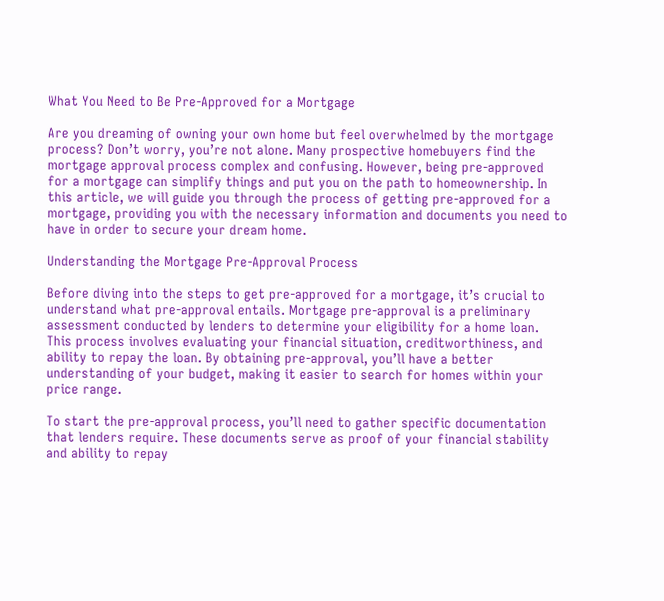What You Need to Be Pre-Approved for a Mortgage

Are you dreaming of owning your own home but feel overwhelmed by the mortgage process? Don’t worry, you’re not alone. Many prospective homebuyers find the mortgage approval process complex and confusing. However, being pre-approved for a mortgage can simplify things and put you on the path to homeownership. In this article, we will guide you through the process of getting pre-approved for a mortgage, providing you with the necessary information and documents you need to have in order to secure your dream home.

Understanding the Mortgage Pre-Approval Process

Before diving into the steps to get pre-approved for a mortgage, it’s crucial to understand what pre-approval entails. Mortgage pre-approval is a preliminary assessment conducted by lenders to determine your eligibility for a home loan. This process involves evaluating your financial situation, creditworthiness, and ability to repay the loan. By obtaining pre-approval, you’ll have a better understanding of your budget, making it easier to search for homes within your price range.

To start the pre-approval process, you’ll need to gather specific documentation that lenders require. These documents serve as proof of your financial stability and ability to repay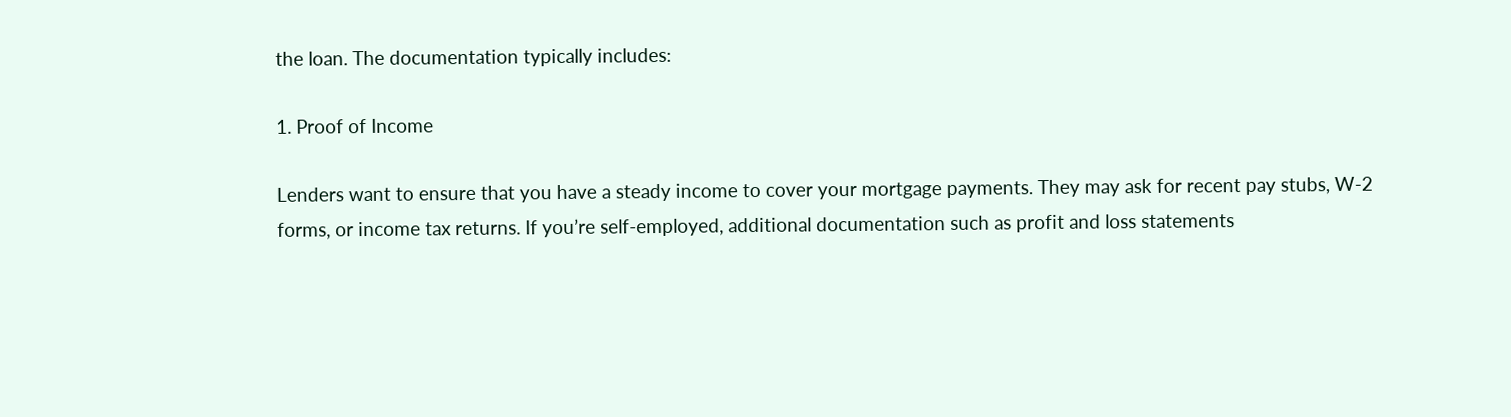the loan. The documentation typically includes:

1. Proof of Income

Lenders want to ensure that you have a steady income to cover your mortgage payments. They may ask for recent pay stubs, W-2 forms, or income tax returns. If you’re self-employed, additional documentation such as profit and loss statements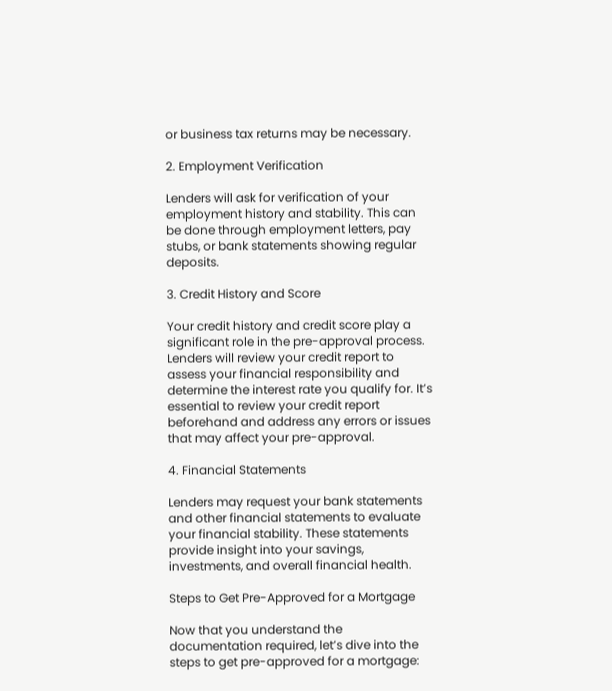or business tax returns may be necessary.

2. Employment Verification

Lenders will ask for verification of your employment history and stability. This can be done through employment letters, pay stubs, or bank statements showing regular deposits.

3. Credit History and Score

Your credit history and credit score play a significant role in the pre-approval process. Lenders will review your credit report to assess your financial responsibility and determine the interest rate you qualify for. It’s essential to review your credit report beforehand and address any errors or issues that may affect your pre-approval.

4. Financial Statements

Lenders may request your bank statements and other financial statements to evaluate your financial stability. These statements provide insight into your savings, investments, and overall financial health.

Steps to Get Pre-Approved for a Mortgage

Now that you understand the documentation required, let’s dive into the steps to get pre-approved for a mortgage: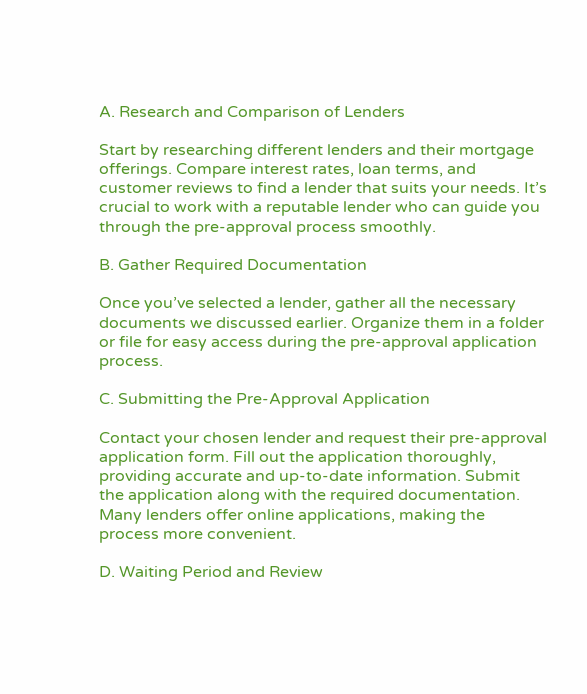A. Research and Comparison of Lenders

Start by researching different lenders and their mortgage offerings. Compare interest rates, loan terms, and customer reviews to find a lender that suits your needs. It’s crucial to work with a reputable lender who can guide you through the pre-approval process smoothly.

B. Gather Required Documentation

Once you’ve selected a lender, gather all the necessary documents we discussed earlier. Organize them in a folder or file for easy access during the pre-approval application process.

C. Submitting the Pre-Approval Application

Contact your chosen lender and request their pre-approval application form. Fill out the application thoroughly, providing accurate and up-to-date information. Submit the application along with the required documentation. Many lenders offer online applications, making the process more convenient.

D. Waiting Period and Review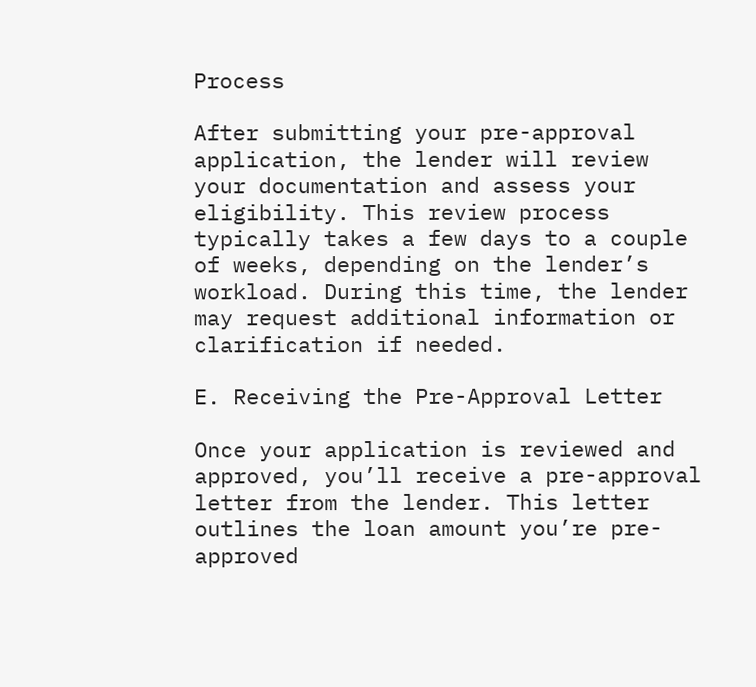Process

After submitting your pre-approval application, the lender will review your documentation and assess your eligibility. This review process typically takes a few days to a couple of weeks, depending on the lender’s workload. During this time, the lender may request additional information or clarification if needed.

E. Receiving the Pre-Approval Letter

Once your application is reviewed and approved, you’ll receive a pre-approval letter from the lender. This letter outlines the loan amount you’re pre-approved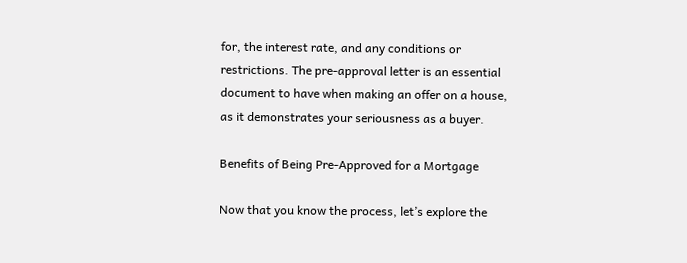for, the interest rate, and any conditions or restrictions. The pre-approval letter is an essential document to have when making an offer on a house, as it demonstrates your seriousness as a buyer.

Benefits of Being Pre-Approved for a Mortgage

Now that you know the process, let’s explore the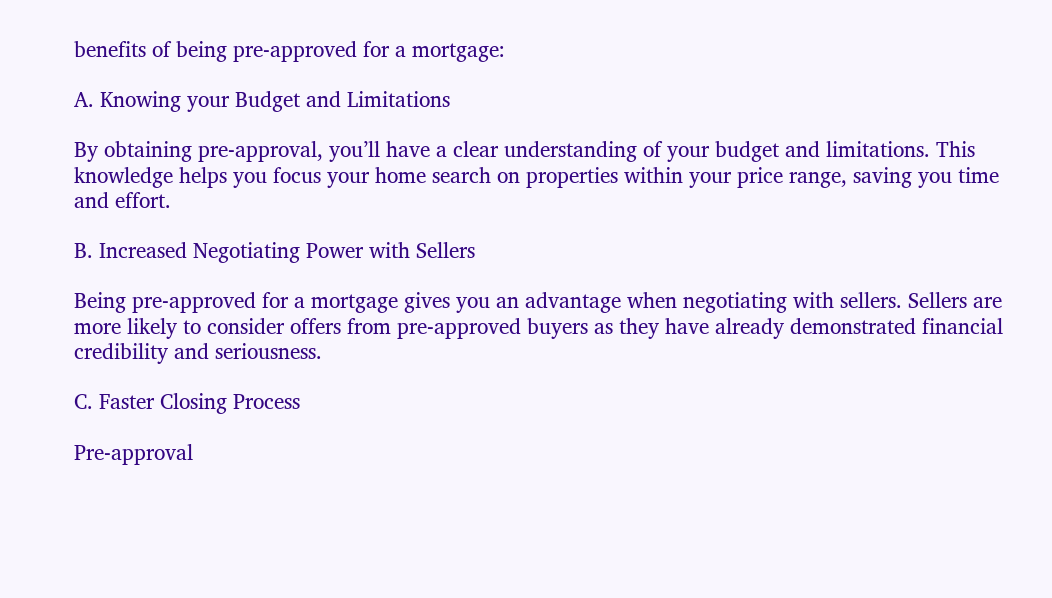benefits of being pre-approved for a mortgage:

A. Knowing your Budget and Limitations

By obtaining pre-approval, you’ll have a clear understanding of your budget and limitations. This knowledge helps you focus your home search on properties within your price range, saving you time and effort.

B. Increased Negotiating Power with Sellers

Being pre-approved for a mortgage gives you an advantage when negotiating with sellers. Sellers are more likely to consider offers from pre-approved buyers as they have already demonstrated financial credibility and seriousness.

C. Faster Closing Process

Pre-approval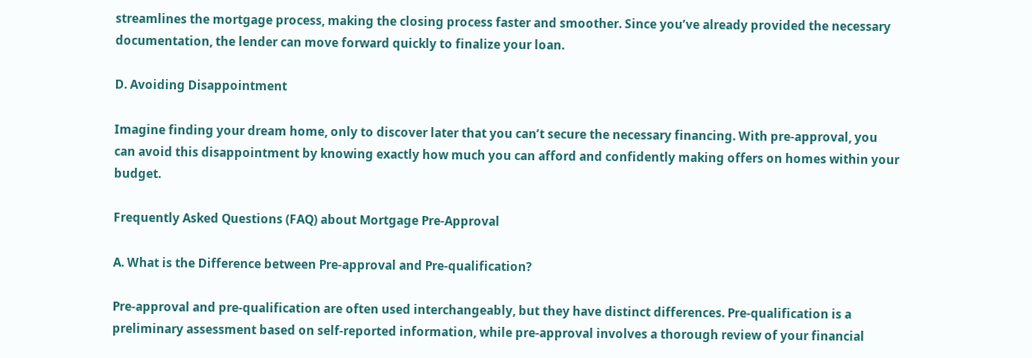streamlines the mortgage process, making the closing process faster and smoother. Since you’ve already provided the necessary documentation, the lender can move forward quickly to finalize your loan.

D. Avoiding Disappointment

Imagine finding your dream home, only to discover later that you can’t secure the necessary financing. With pre-approval, you can avoid this disappointment by knowing exactly how much you can afford and confidently making offers on homes within your budget.

Frequently Asked Questions (FAQ) about Mortgage Pre-Approval

A. What is the Difference between Pre-approval and Pre-qualification?

Pre-approval and pre-qualification are often used interchangeably, but they have distinct differences. Pre-qualification is a preliminary assessment based on self-reported information, while pre-approval involves a thorough review of your financial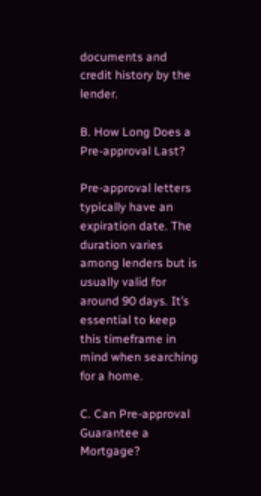documents and credit history by the lender.

B. How Long Does a Pre-approval Last?

Pre-approval letters typically have an expiration date. The duration varies among lenders but is usually valid for around 90 days. It’s essential to keep this timeframe in mind when searching for a home.

C. Can Pre-approval Guarantee a Mortgage?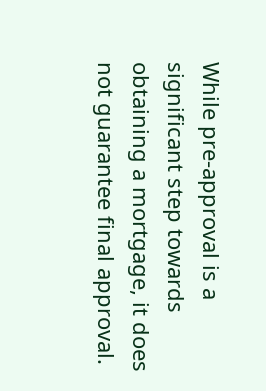While pre-approval is a significant step towards obtaining a mortgage, it does not guarantee final approval.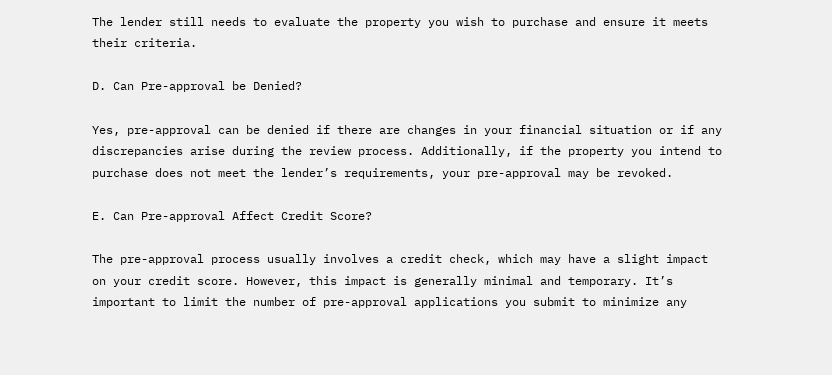The lender still needs to evaluate the property you wish to purchase and ensure it meets their criteria.

D. Can Pre-approval be Denied?

Yes, pre-approval can be denied if there are changes in your financial situation or if any discrepancies arise during the review process. Additionally, if the property you intend to purchase does not meet the lender’s requirements, your pre-approval may be revoked.

E. Can Pre-approval Affect Credit Score?

The pre-approval process usually involves a credit check, which may have a slight impact on your credit score. However, this impact is generally minimal and temporary. It’s important to limit the number of pre-approval applications you submit to minimize any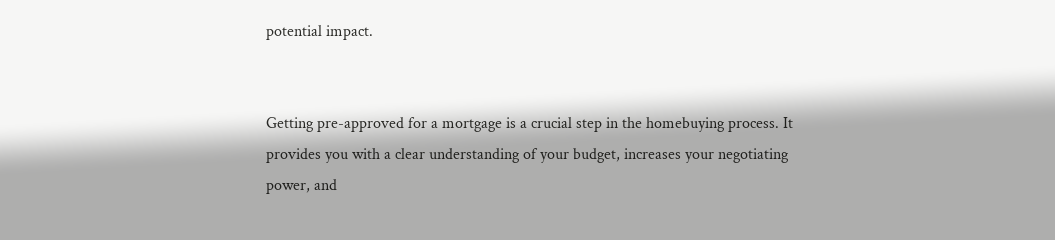potential impact.


Getting pre-approved for a mortgage is a crucial step in the homebuying process. It provides you with a clear understanding of your budget, increases your negotiating power, and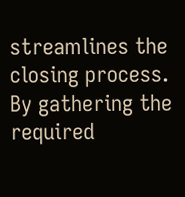streamlines the closing process. By gathering the required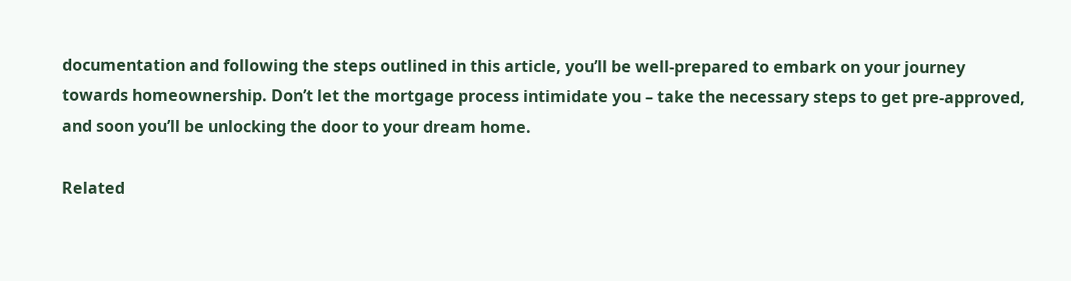documentation and following the steps outlined in this article, you’ll be well-prepared to embark on your journey towards homeownership. Don’t let the mortgage process intimidate you – take the necessary steps to get pre-approved, and soon you’ll be unlocking the door to your dream home.

Related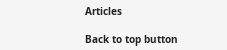Articles

Back to top button